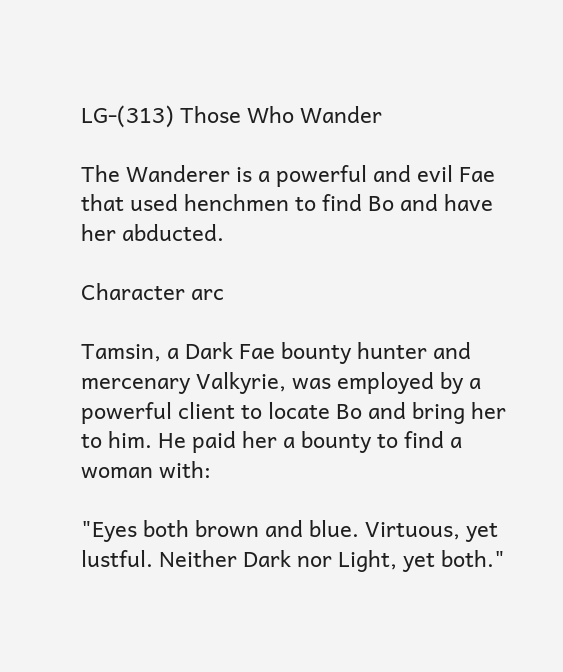LG-(313) Those Who Wander

The Wanderer is a powerful and evil Fae that used henchmen to find Bo and have her abducted.

Character arc

Tamsin, a Dark Fae bounty hunter and mercenary Valkyrie, was employed by a powerful client to locate Bo and bring her to him. He paid her a bounty to find a woman with:

"Eyes both brown and blue. Virtuous, yet lustful. Neither Dark nor Light, yet both."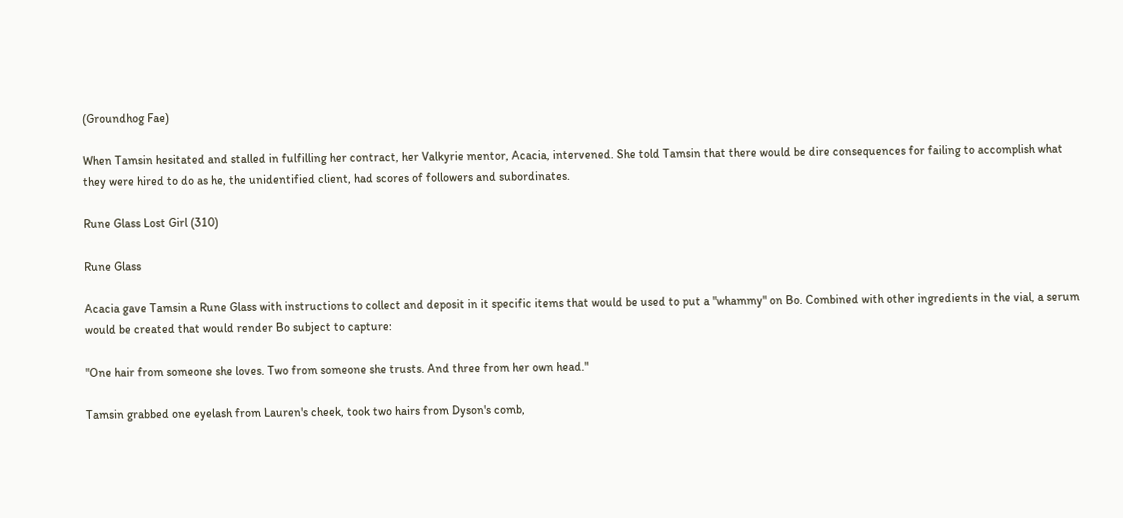(Groundhog Fae)

When Tamsin hesitated and stalled in fulfilling her contract, her Valkyrie mentor, Acacia, intervened. She told Tamsin that there would be dire consequences for failing to accomplish what they were hired to do as he, the unidentified client, had scores of followers and subordinates.

Rune Glass Lost Girl (310)

Rune Glass

Acacia gave Tamsin a Rune Glass with instructions to collect and deposit in it specific items that would be used to put a "whammy" on Bo. Combined with other ingredients in the vial, a serum would be created that would render Bo subject to capture:

"One hair from someone she loves. Two from someone she trusts. And three from her own head."

Tamsin grabbed one eyelash from Lauren's cheek, took two hairs from Dyson's comb,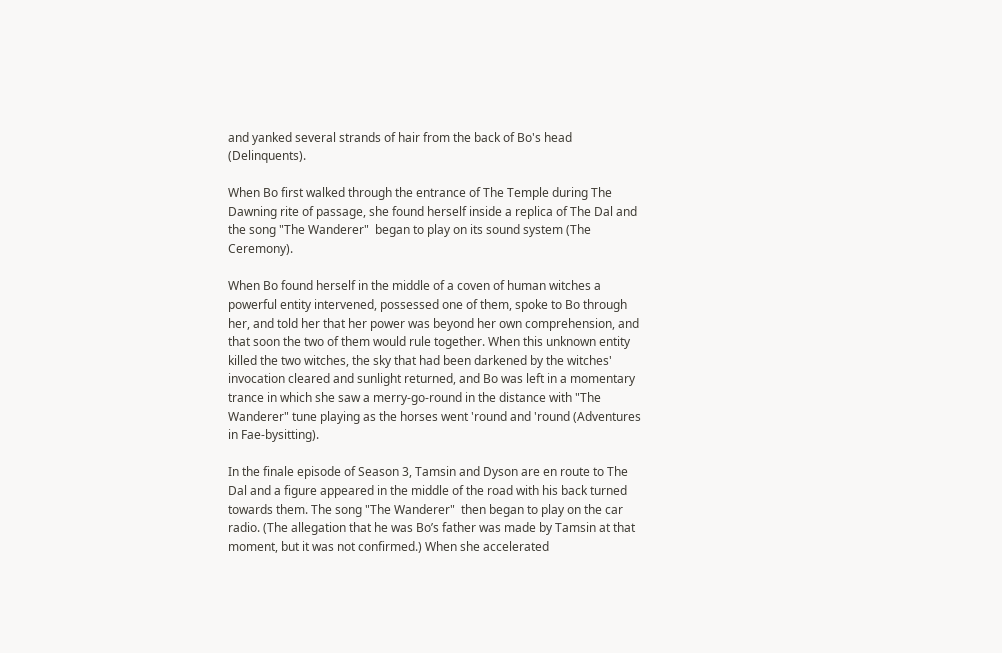and yanked several strands of hair from the back of Bo's head (Delinquents).

When Bo first walked through the entrance of The Temple during The Dawning rite of passage, she found herself inside a replica of The Dal and the song "The Wanderer"  began to play on its sound system (The Ceremony).

When Bo found herself in the middle of a coven of human witches a powerful entity intervened, possessed one of them, spoke to Bo through her, and told her that her power was beyond her own comprehension, and that soon the two of them would rule together. When this unknown entity killed the two witches, the sky that had been darkened by the witches' invocation cleared and sunlight returned, and Bo was left in a momentary trance in which she saw a merry-go-round in the distance with "The Wanderer" tune playing as the horses went 'round and 'round (Adventures in Fae-bysitting).

In the finale episode of Season 3, Tamsin and Dyson are en route to The Dal and a figure appeared in the middle of the road with his back turned towards them. The song "The Wanderer"  then began to play on the car radio. (The allegation that he was Bo’s father was made by Tamsin at that moment, but it was not confirmed.) When she accelerated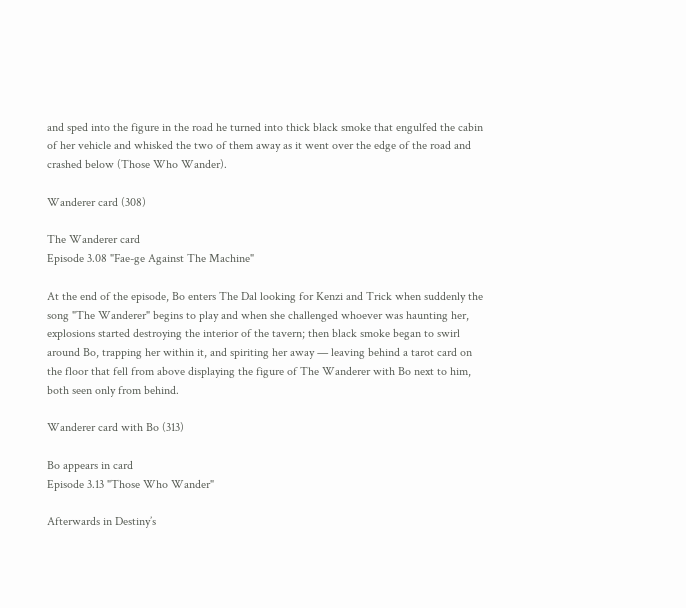and sped into the figure in the road he turned into thick black smoke that engulfed the cabin of her vehicle and whisked the two of them away as it went over the edge of the road and crashed below (Those Who Wander).

Wanderer card (308)

The Wanderer card
Episode 3.08 "Fae-ge Against The Machine"

At the end of the episode, Bo enters The Dal looking for Kenzi and Trick when suddenly the song "The Wanderer" begins to play and when she challenged whoever was haunting her, explosions started destroying the interior of the tavern; then black smoke began to swirl around Bo, trapping her within it, and spiriting her away — leaving behind a tarot card on the floor that fell from above displaying the figure of The Wanderer with Bo next to him, both seen only from behind.

Wanderer card with Bo (313)

Bo appears in card
Episode 3.13 "Those Who Wander"

Afterwards in Destiny’s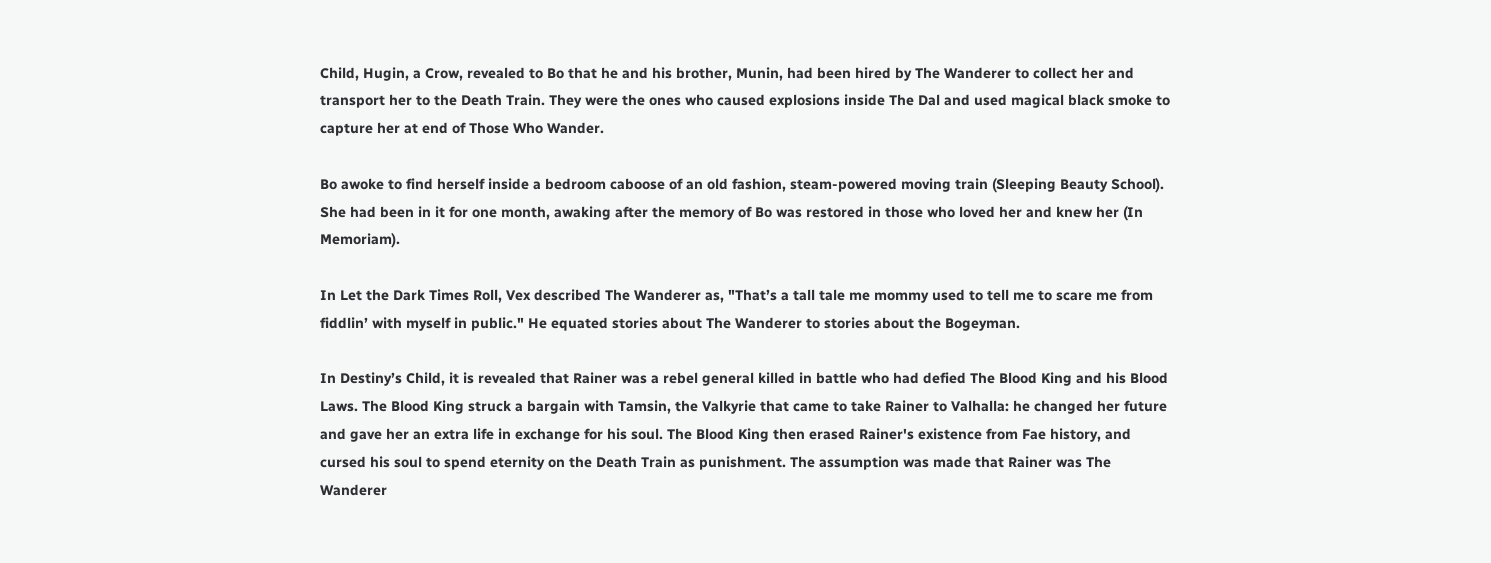Child, Hugin, a Crow, revealed to Bo that he and his brother, Munin, had been hired by The Wanderer to collect her and transport her to the Death Train. They were the ones who caused explosions inside The Dal and used magical black smoke to capture her at end of Those Who Wander.

Bo awoke to find herself inside a bedroom caboose of an old fashion, steam-powered moving train (Sleeping Beauty School). She had been in it for one month, awaking after the memory of Bo was restored in those who loved her and knew her (In Memoriam).

In Let the Dark Times Roll, Vex described The Wanderer as, "That’s a tall tale me mommy used to tell me to scare me from fiddlin’ with myself in public." He equated stories about The Wanderer to stories about the Bogeyman.

In Destiny’s Child, it is revealed that Rainer was a rebel general killed in battle who had defied The Blood King and his Blood Laws. The Blood King struck a bargain with Tamsin, the Valkyrie that came to take Rainer to Valhalla: he changed her future and gave her an extra life in exchange for his soul. The Blood King then erased Rainer's existence from Fae history, and cursed his soul to spend eternity on the Death Train as punishment. The assumption was made that Rainer was The Wanderer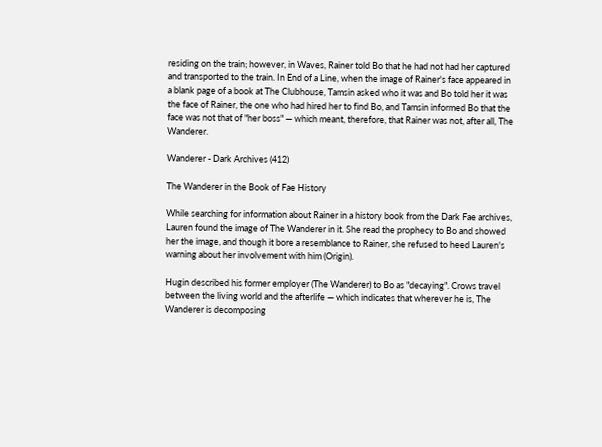residing on the train; however, in Waves, Rainer told Bo that he had not had her captured and transported to the train. In End of a Line, when the image of Rainer's face appeared in a blank page of a book at The Clubhouse, Tamsin asked who it was and Bo told her it was the face of Rainer, the one who had hired her to find Bo, and Tamsin informed Bo that the face was not that of "her boss" — which meant, therefore, that Rainer was not, after all, The Wanderer.

Wanderer - Dark Archives (412)

The Wanderer in the Book of Fae History

While searching for information about Rainer in a history book from the Dark Fae archives, Lauren found the image of The Wanderer in it. She read the prophecy to Bo and showed her the image, and though it bore a resemblance to Rainer, she refused to heed Lauren's warning about her involvement with him (Origin).

Hugin described his former employer (The Wanderer) to Bo as "decaying". Crows travel between the living world and the afterlife — which indicates that wherever he is, The Wanderer is decomposing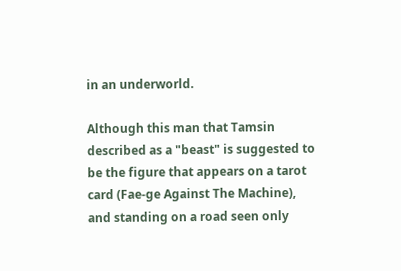in an underworld.

Although this man that Tamsin described as a "beast" is suggested to be the figure that appears on a tarot card (Fae-ge Against The Machine), and standing on a road seen only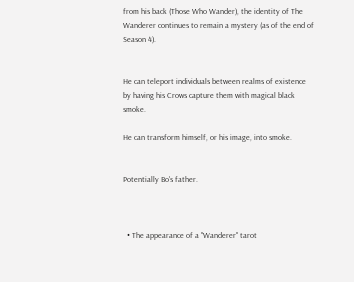from his back (Those Who Wander), the identity of The Wanderer continues to remain a mystery (as of the end of Season 4).


He can teleport individuals between realms of existence by having his Crows capture them with magical black smoke.

He can transform himself, or his image, into smoke.


Potentially Bo's father.



  • The appearance of a "Wanderer" tarot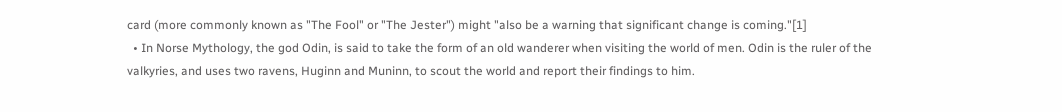card (more commonly known as "The Fool" or "The Jester") might "also be a warning that significant change is coming."[1]
  • In Norse Mythology, the god Odin, is said to take the form of an old wanderer when visiting the world of men. Odin is the ruler of the valkyries, and uses two ravens, Huginn and Muninn, to scout the world and report their findings to him.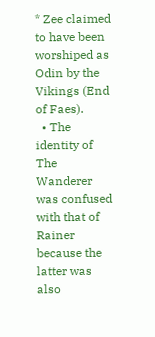* Zee claimed to have been worshiped as Odin by the Vikings (End of Faes).
  • The identity of The Wanderer was confused with that of Rainer because the latter was also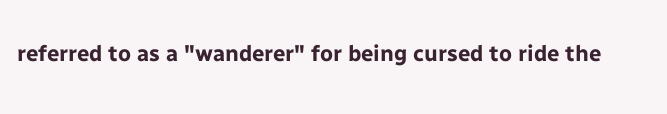referred to as a "wanderer" for being cursed to ride the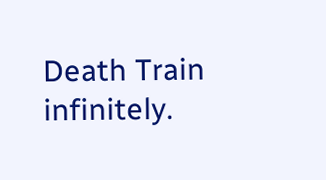Death Train infinitely.